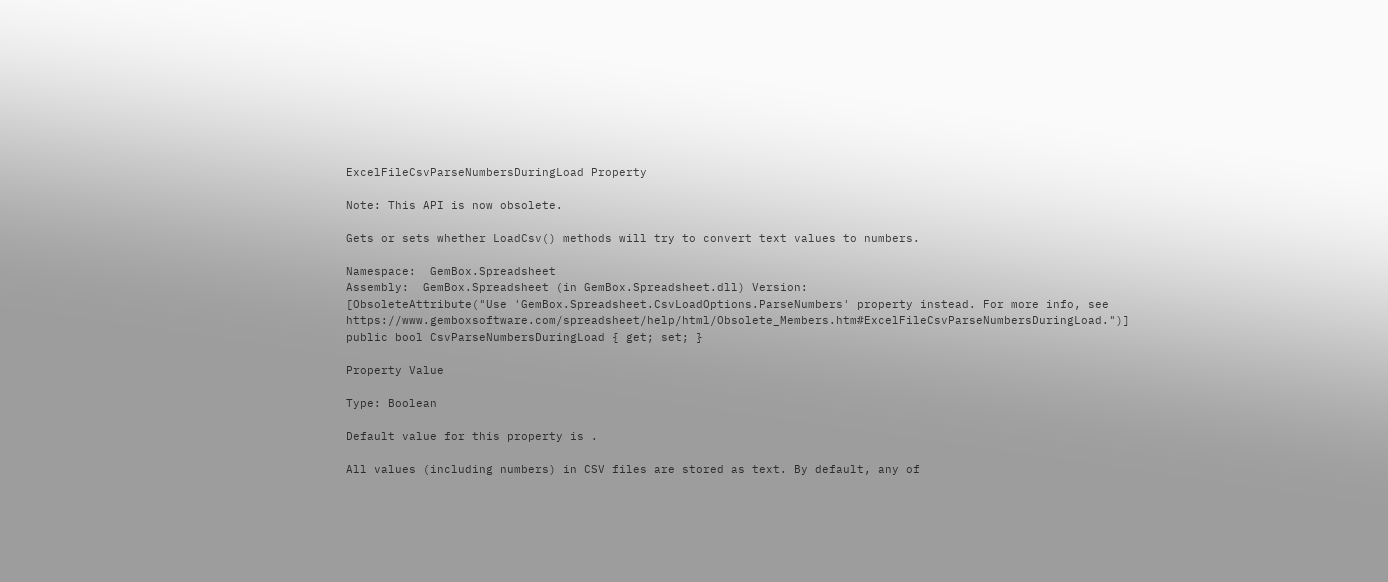ExcelFileCsvParseNumbersDuringLoad Property

Note: This API is now obsolete.

Gets or sets whether LoadCsv() methods will try to convert text values to numbers.

Namespace:  GemBox.Spreadsheet
Assembly:  GemBox.Spreadsheet (in GemBox.Spreadsheet.dll) Version:
[ObsoleteAttribute("Use 'GemBox.Spreadsheet.CsvLoadOptions.ParseNumbers' property instead. For more info, see https://www.gemboxsoftware.com/spreadsheet/help/html/Obsolete_Members.htm#ExcelFileCsvParseNumbersDuringLoad.")]
public bool CsvParseNumbersDuringLoad { get; set; }

Property Value

Type: Boolean

Default value for this property is .

All values (including numbers) in CSV files are stored as text. By default, any of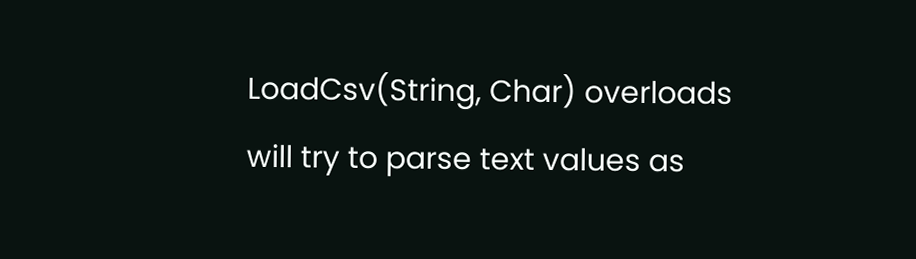LoadCsv(String, Char) overloads will try to parse text values as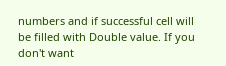numbers and if successful cell will be filled with Double value. If you don't want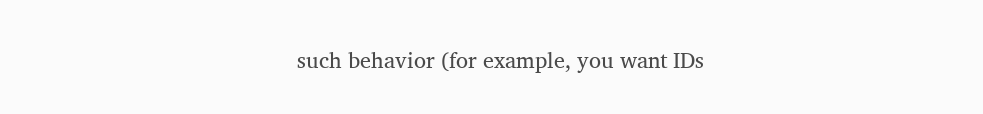such behavior (for example, you want IDs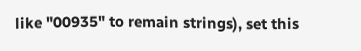like "00935" to remain strings), set this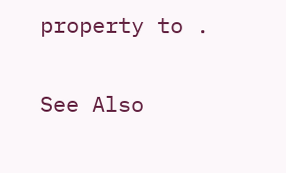property to .

See Also